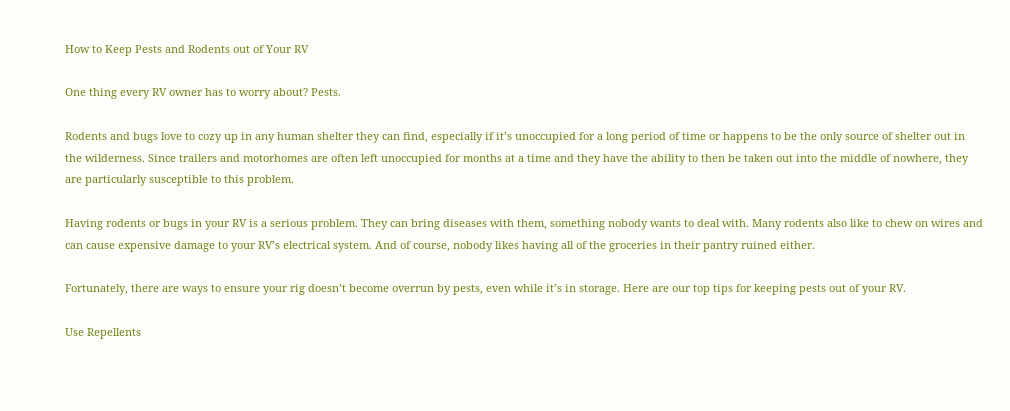How to Keep Pests and Rodents out of Your RV

One thing every RV owner has to worry about? Pests.

Rodents and bugs love to cozy up in any human shelter they can find, especially if it’s unoccupied for a long period of time or happens to be the only source of shelter out in the wilderness. Since trailers and motorhomes are often left unoccupied for months at a time and they have the ability to then be taken out into the middle of nowhere, they are particularly susceptible to this problem.

Having rodents or bugs in your RV is a serious problem. They can bring diseases with them, something nobody wants to deal with. Many rodents also like to chew on wires and can cause expensive damage to your RV’s electrical system. And of course, nobody likes having all of the groceries in their pantry ruined either.

Fortunately, there are ways to ensure your rig doesn’t become overrun by pests, even while it’s in storage. Here are our top tips for keeping pests out of your RV.

Use Repellents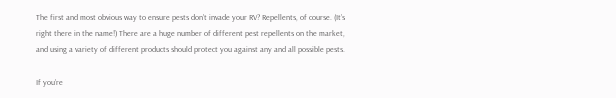The first and most obvious way to ensure pests don’t invade your RV? Repellents, of course. (It’s right there in the name!) There are a huge number of different pest repellents on the market, and using a variety of different products should protect you against any and all possible pests.

If you’re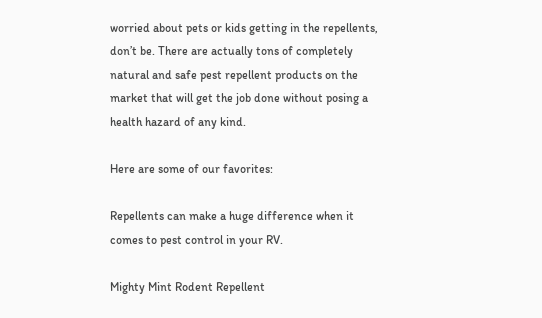worried about pets or kids getting in the repellents, don’t be. There are actually tons of completely natural and safe pest repellent products on the market that will get the job done without posing a health hazard of any kind.

Here are some of our favorites:

Repellents can make a huge difference when it comes to pest control in your RV.

Mighty Mint Rodent Repellent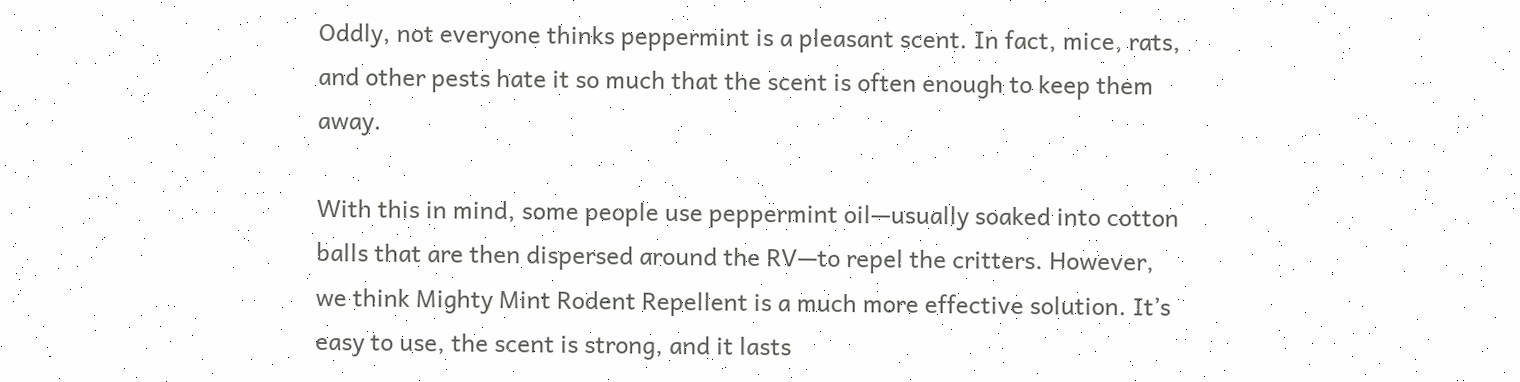Oddly, not everyone thinks peppermint is a pleasant scent. In fact, mice, rats, and other pests hate it so much that the scent is often enough to keep them away.

With this in mind, some people use peppermint oil—usually soaked into cotton balls that are then dispersed around the RV—to repel the critters. However, we think Mighty Mint Rodent Repellent is a much more effective solution. It’s easy to use, the scent is strong, and it lasts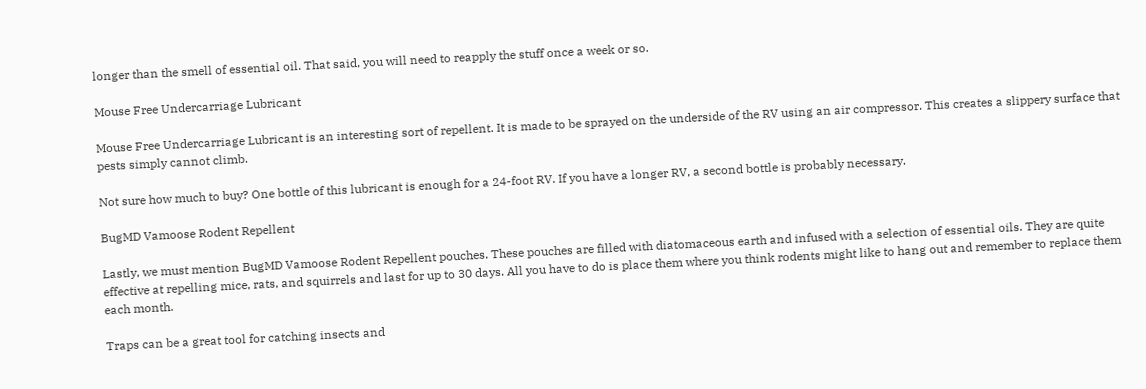longer than the smell of essential oil. That said, you will need to reapply the stuff once a week or so.

Mouse Free Undercarriage Lubricant

Mouse Free Undercarriage Lubricant is an interesting sort of repellent. It is made to be sprayed on the underside of the RV using an air compressor. This creates a slippery surface that pests simply cannot climb.

Not sure how much to buy? One bottle of this lubricant is enough for a 24-foot RV. If you have a longer RV, a second bottle is probably necessary.

BugMD Vamoose Rodent Repellent

Lastly, we must mention BugMD Vamoose Rodent Repellent pouches. These pouches are filled with diatomaceous earth and infused with a selection of essential oils. They are quite effective at repelling mice, rats, and squirrels and last for up to 30 days. All you have to do is place them where you think rodents might like to hang out and remember to replace them each month.

Traps can be a great tool for catching insects and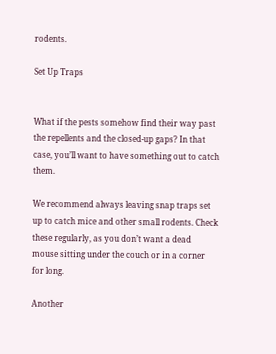rodents.

Set Up Traps


What if the pests somehow find their way past the repellents and the closed-up gaps? In that case, you’ll want to have something out to catch them.

We recommend always leaving snap traps set up to catch mice and other small rodents. Check these regularly, as you don’t want a dead mouse sitting under the couch or in a corner for long.

Another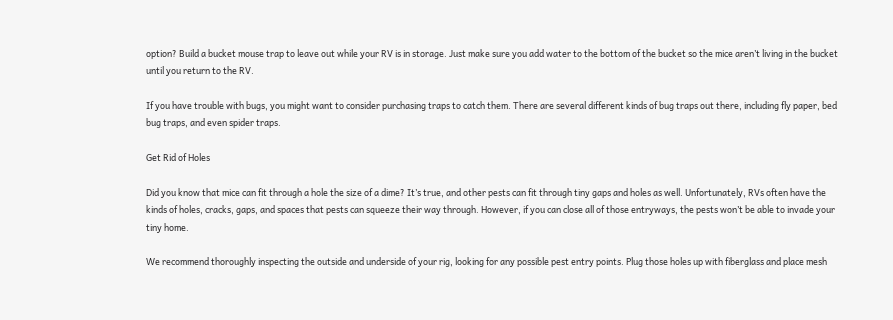option? Build a bucket mouse trap to leave out while your RV is in storage. Just make sure you add water to the bottom of the bucket so the mice aren’t living in the bucket until you return to the RV.

If you have trouble with bugs, you might want to consider purchasing traps to catch them. There are several different kinds of bug traps out there, including fly paper, bed bug traps, and even spider traps.

Get Rid of Holes

Did you know that mice can fit through a hole the size of a dime? It’s true, and other pests can fit through tiny gaps and holes as well. Unfortunately, RVs often have the kinds of holes, cracks, gaps, and spaces that pests can squeeze their way through. However, if you can close all of those entryways, the pests won’t be able to invade your tiny home.

We recommend thoroughly inspecting the outside and underside of your rig, looking for any possible pest entry points. Plug those holes up with fiberglass and place mesh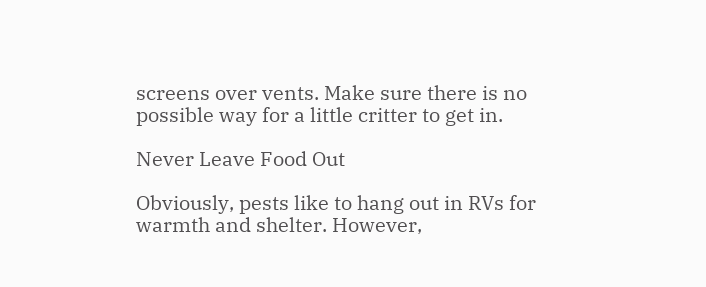screens over vents. Make sure there is no possible way for a little critter to get in.

Never Leave Food Out

Obviously, pests like to hang out in RVs for warmth and shelter. However,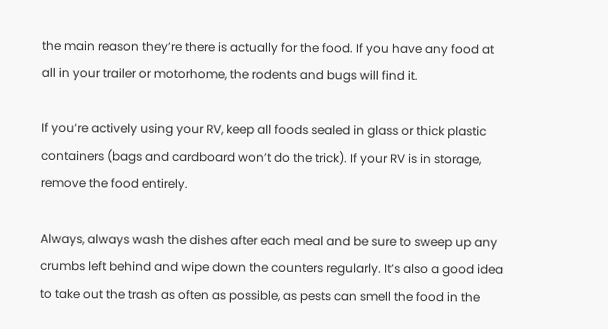the main reason they’re there is actually for the food. If you have any food at all in your trailer or motorhome, the rodents and bugs will find it.

If you’re actively using your RV, keep all foods sealed in glass or thick plastic containers (bags and cardboard won’t do the trick). If your RV is in storage, remove the food entirely.

Always, always wash the dishes after each meal and be sure to sweep up any crumbs left behind and wipe down the counters regularly. It’s also a good idea to take out the trash as often as possible, as pests can smell the food in the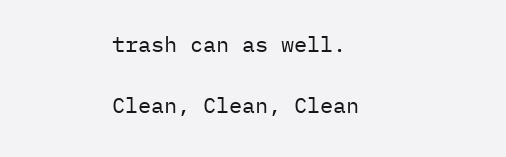trash can as well.

Clean, Clean, Clean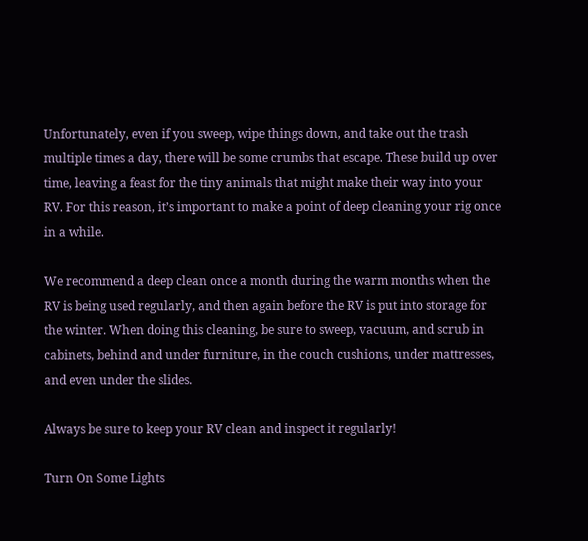Unfortunately, even if you sweep, wipe things down, and take out the trash multiple times a day, there will be some crumbs that escape. These build up over time, leaving a feast for the tiny animals that might make their way into your RV. For this reason, it’s important to make a point of deep cleaning your rig once in a while.

We recommend a deep clean once a month during the warm months when the RV is being used regularly, and then again before the RV is put into storage for the winter. When doing this cleaning, be sure to sweep, vacuum, and scrub in cabinets, behind and under furniture, in the couch cushions, under mattresses, and even under the slides.

Always be sure to keep your RV clean and inspect it regularly!

Turn On Some Lights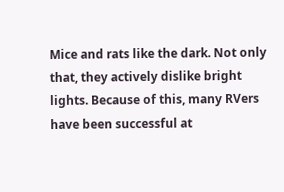Mice and rats like the dark. Not only that, they actively dislike bright lights. Because of this, many RVers have been successful at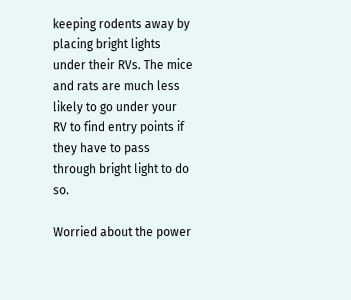keeping rodents away by placing bright lights under their RVs. The mice and rats are much less likely to go under your RV to find entry points if they have to pass through bright light to do so.

Worried about the power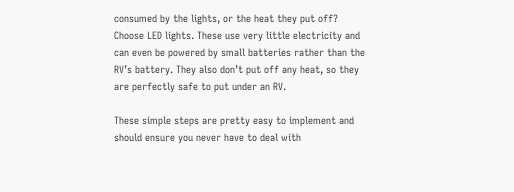consumed by the lights, or the heat they put off? Choose LED lights. These use very little electricity and can even be powered by small batteries rather than the RV’s battery. They also don’t put off any heat, so they are perfectly safe to put under an RV.

These simple steps are pretty easy to implement and should ensure you never have to deal with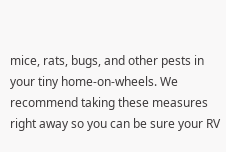mice, rats, bugs, and other pests in your tiny home-on-wheels. We recommend taking these measures right away so you can be sure your RV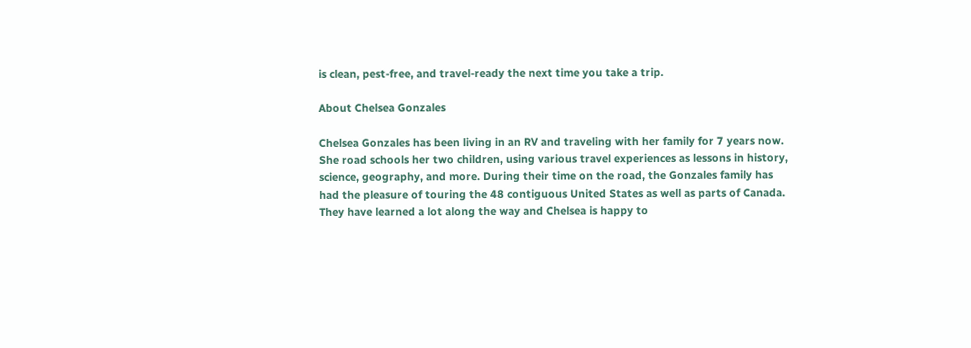is clean, pest-free, and travel-ready the next time you take a trip.

About Chelsea Gonzales

Chelsea Gonzales has been living in an RV and traveling with her family for 7 years now. She road schools her two children, using various travel experiences as lessons in history, science, geography, and more. During their time on the road, the Gonzales family has had the pleasure of touring the 48 contiguous United States as well as parts of Canada. They have learned a lot along the way and Chelsea is happy to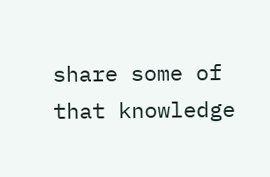share some of that knowledge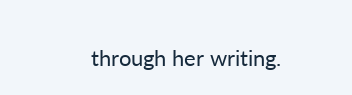through her writing.